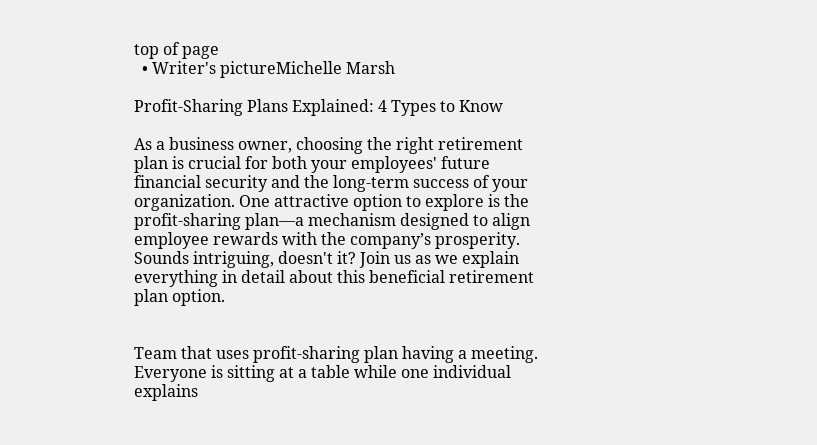top of page
  • Writer's pictureMichelle Marsh

Profit-Sharing Plans Explained: 4 Types to Know

As a business owner, choosing the right retirement plan is crucial for both your employees' future financial security and the long-term success of your organization. One attractive option to explore is the profit-sharing plan—a mechanism designed to align employee rewards with the company’s prosperity. Sounds intriguing, doesn't it? Join us as we explain everything in detail about this beneficial retirement plan option.


Team that uses profit-sharing plan having a meeting. Everyone is sitting at a table while one individual explains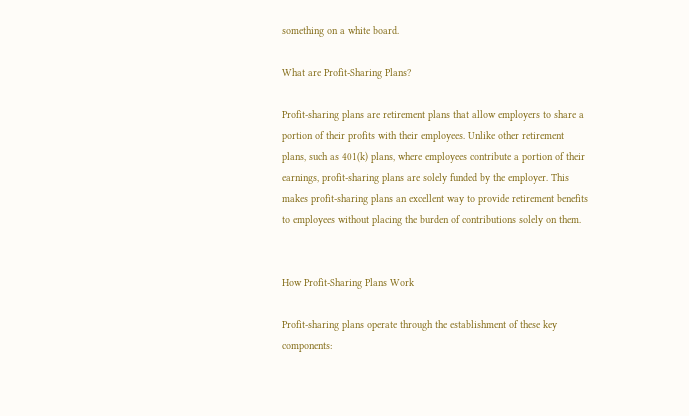something on a white board.

What are Profit-Sharing Plans?

Profit-sharing plans are retirement plans that allow employers to share a portion of their profits with their employees. Unlike other retirement plans, such as 401(k) plans, where employees contribute a portion of their earnings, profit-sharing plans are solely funded by the employer. This makes profit-sharing plans an excellent way to provide retirement benefits to employees without placing the burden of contributions solely on them.


How Profit-Sharing Plans Work

Profit-sharing plans operate through the establishment of these key components: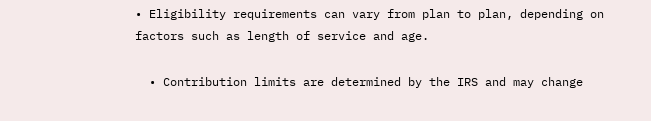• Eligibility requirements can vary from plan to plan, depending on factors such as length of service and age.

  • Contribution limits are determined by the IRS and may change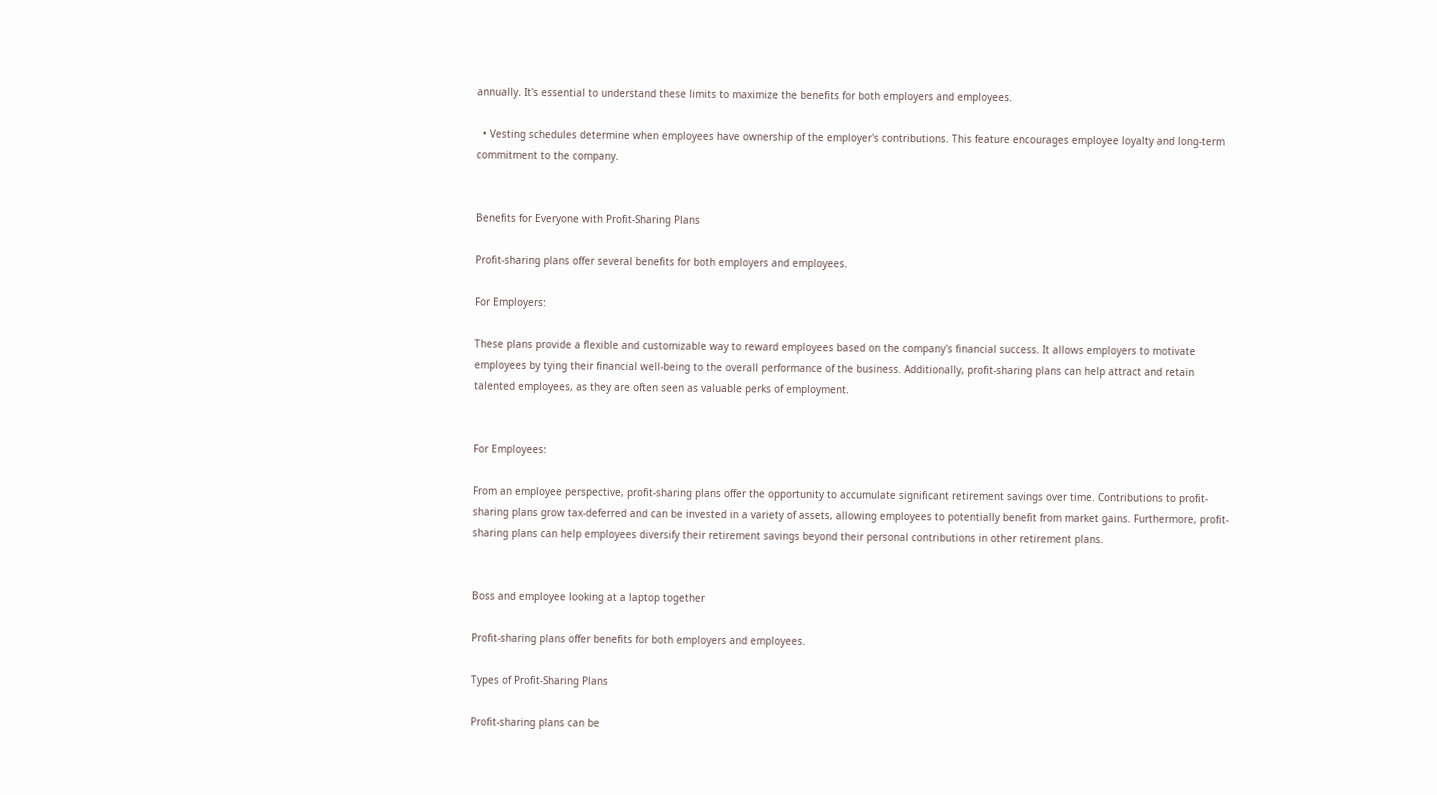annually. It's essential to understand these limits to maximize the benefits for both employers and employees.

  • Vesting schedules determine when employees have ownership of the employer's contributions. This feature encourages employee loyalty and long-term commitment to the company.


Benefits for Everyone with Profit-Sharing Plans

Profit-sharing plans offer several benefits for both employers and employees.

For Employers:

These plans provide a flexible and customizable way to reward employees based on the company's financial success. It allows employers to motivate employees by tying their financial well-being to the overall performance of the business. Additionally, profit-sharing plans can help attract and retain talented employees, as they are often seen as valuable perks of employment.


For Employees:

From an employee perspective, profit-sharing plans offer the opportunity to accumulate significant retirement savings over time. Contributions to profit-sharing plans grow tax-deferred and can be invested in a variety of assets, allowing employees to potentially benefit from market gains. Furthermore, profit-sharing plans can help employees diversify their retirement savings beyond their personal contributions in other retirement plans.


Boss and employee looking at a laptop together

Profit-sharing plans offer benefits for both employers and employees.

Types of Profit-Sharing Plans

Profit-sharing plans can be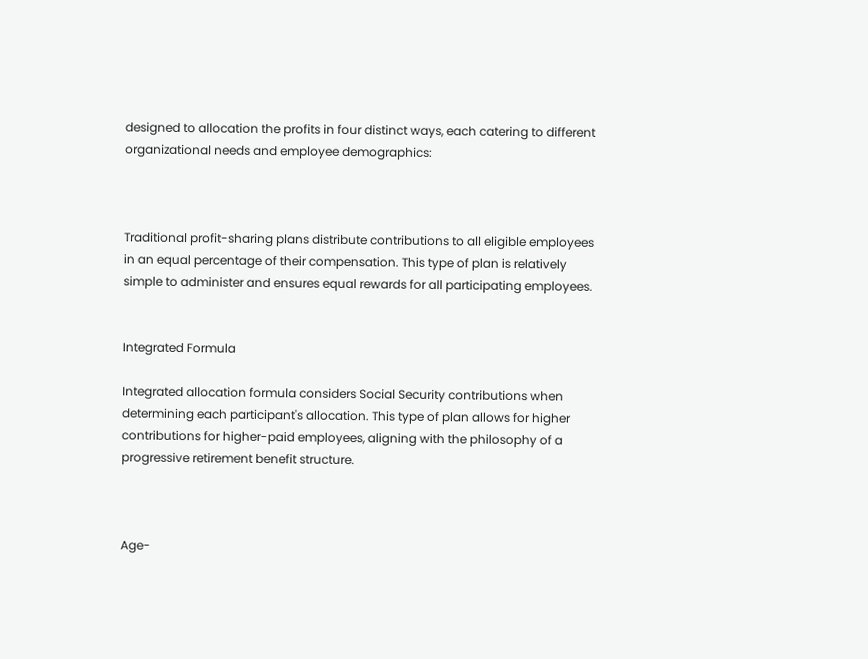designed to allocation the profits in four distinct ways, each catering to different organizational needs and employee demographics:



Traditional profit-sharing plans distribute contributions to all eligible employees in an equal percentage of their compensation. This type of plan is relatively simple to administer and ensures equal rewards for all participating employees.


Integrated Formula

Integrated allocation formula considers Social Security contributions when determining each participant's allocation. This type of plan allows for higher contributions for higher-paid employees, aligning with the philosophy of a progressive retirement benefit structure.



Age-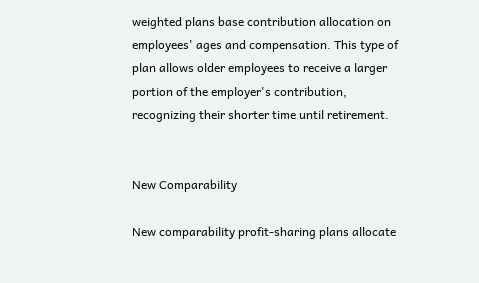weighted plans base contribution allocation on employees' ages and compensation. This type of plan allows older employees to receive a larger portion of the employer's contribution, recognizing their shorter time until retirement.


New Comparability

New comparability profit-sharing plans allocate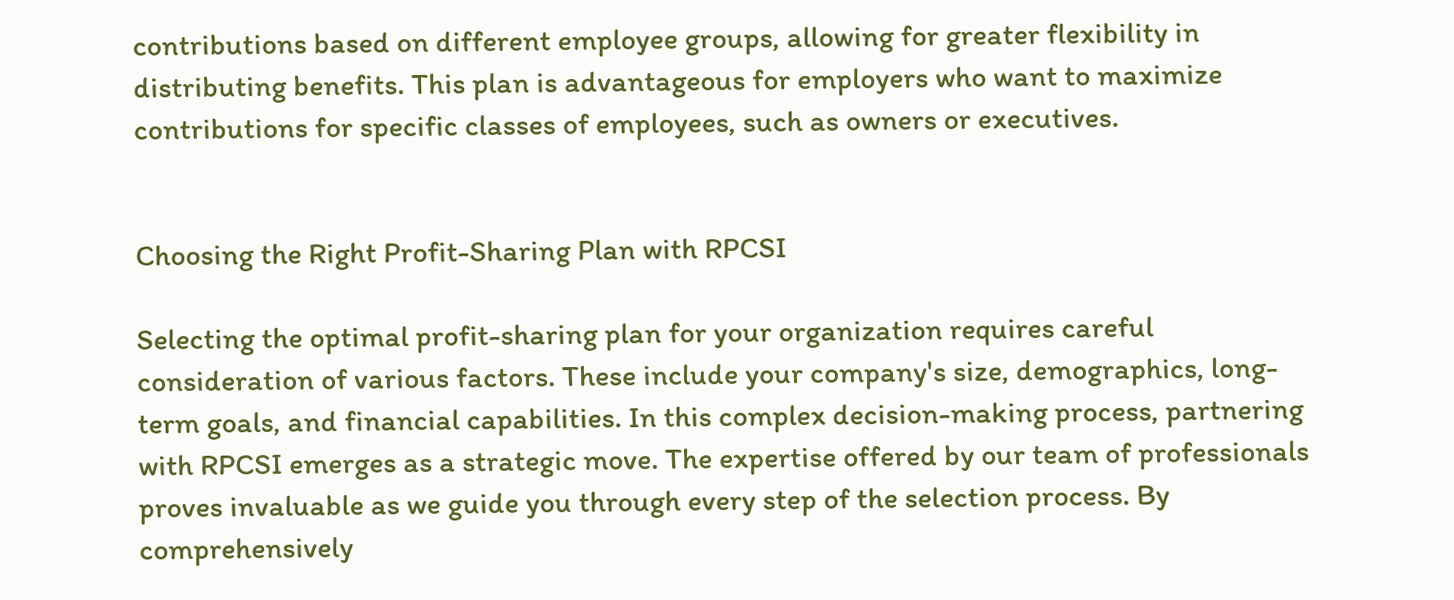contributions based on different employee groups, allowing for greater flexibility in distributing benefits. This plan is advantageous for employers who want to maximize contributions for specific classes of employees, such as owners or executives.


Choosing the Right Profit-Sharing Plan with RPCSI

Selecting the optimal profit-sharing plan for your organization requires careful consideration of various factors. These include your company's size, demographics, long-term goals, and financial capabilities. In this complex decision-making process, partnering with RPCSI emerges as a strategic move. The expertise offered by our team of professionals proves invaluable as we guide you through every step of the selection process. By comprehensively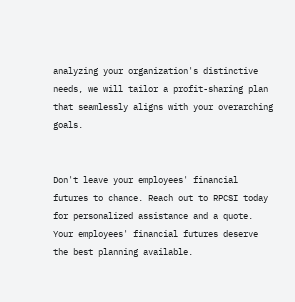analyzing your organization's distinctive needs, we will tailor a profit-sharing plan that seamlessly aligns with your overarching goals.


Don't leave your employees' financial futures to chance. Reach out to RPCSI today for personalized assistance and a quote. Your employees' financial futures deserve the best planning available.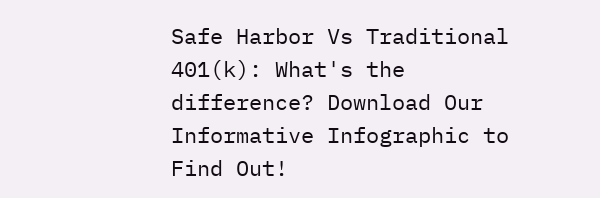Safe Harbor Vs Traditional 401(k): What's the difference? Download Our Informative Infographic to Find Out!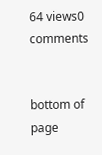64 views0 comments


bottom of page